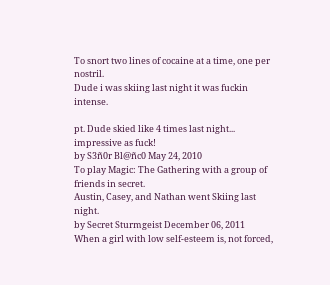To snort two lines of cocaine at a time, one per nostril.
Dude i was skiing last night it was fuckin intense.

pt. Dude skied like 4 times last night... impressive as fuck!
by S3ñ0r Bl@ñc0 May 24, 2010
To play Magic: The Gathering with a group of friends in secret.
Austin, Casey, and Nathan went Skiing last night.
by Secret Sturmgeist December 06, 2011
When a girl with low self-esteem is, not forced,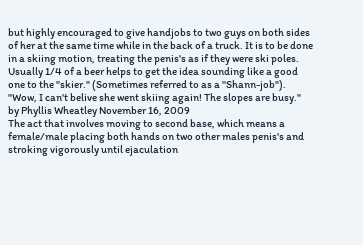but highly encouraged to give handjobs to two guys on both sides of her at the same time while in the back of a truck. It is to be done in a skiing motion, treating the penis's as if they were ski poles. Usually 1/4 of a beer helps to get the idea sounding like a good one to the "skier." (Sometimes referred to as a "Shann-job").
"Wow, I can't belive she went skiing again! The slopes are busy."
by Phyllis Wheatley November 16, 2009
The act that involves moving to second base, which means a female/male placing both hands on two other males penis's and stroking vigorously until ejaculation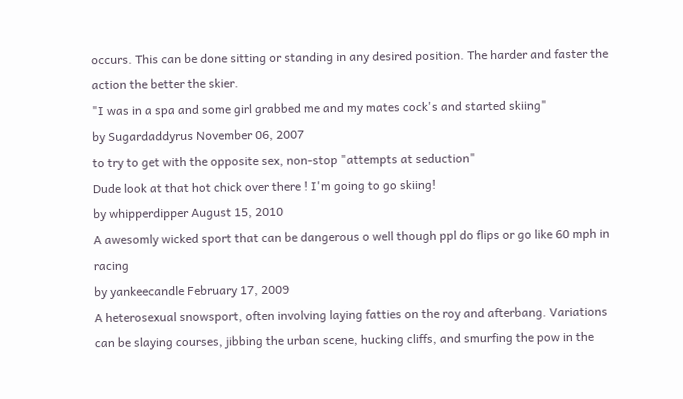occurs. This can be done sitting or standing in any desired position. The harder and faster the action the better the skier.
"I was in a spa and some girl grabbed me and my mates cock's and started skiing"
by Sugardaddyrus November 06, 2007
to try to get with the opposite sex, non-stop "attempts at seduction"
Dude look at that hot chick over there ! I'm going to go skiing!
by whipperdipper August 15, 2010
A awesomly wicked sport that can be dangerous o well though ppl do flips or go like 60 mph in racing
by yankeecandle February 17, 2009
A heterosexual snowsport, often involving laying fatties on the roy and afterbang. Variations can be slaying courses, jibbing the urban scene, hucking cliffs, and smurfing the pow in the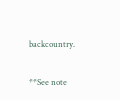backcountry.

**See note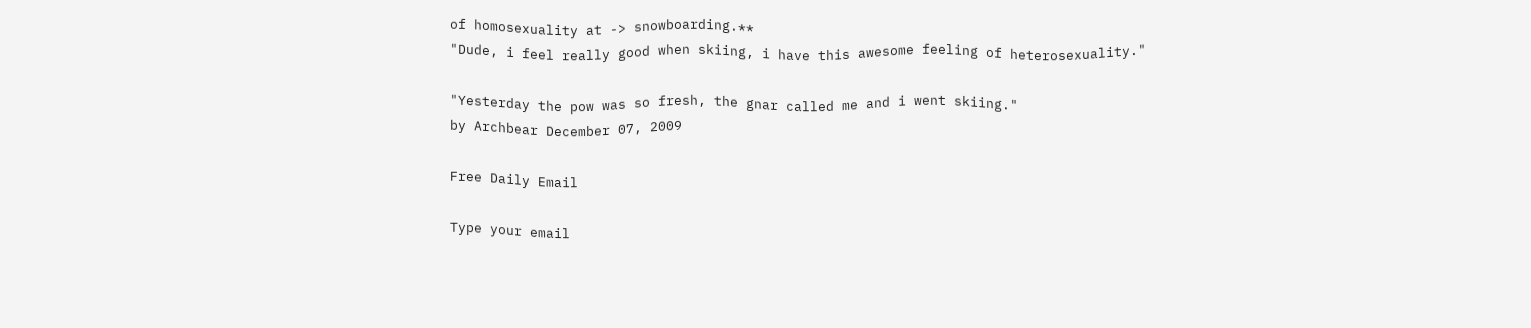of homosexuality at -> snowboarding.**
"Dude, i feel really good when skiing, i have this awesome feeling of heterosexuality."

"Yesterday the pow was so fresh, the gnar called me and i went skiing."
by Archbear December 07, 2009

Free Daily Email

Type your email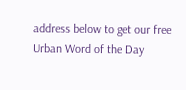address below to get our free Urban Word of the Day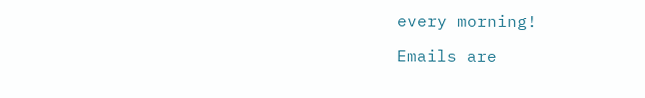every morning!

Emails are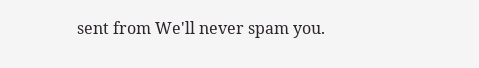sent from We'll never spam you.